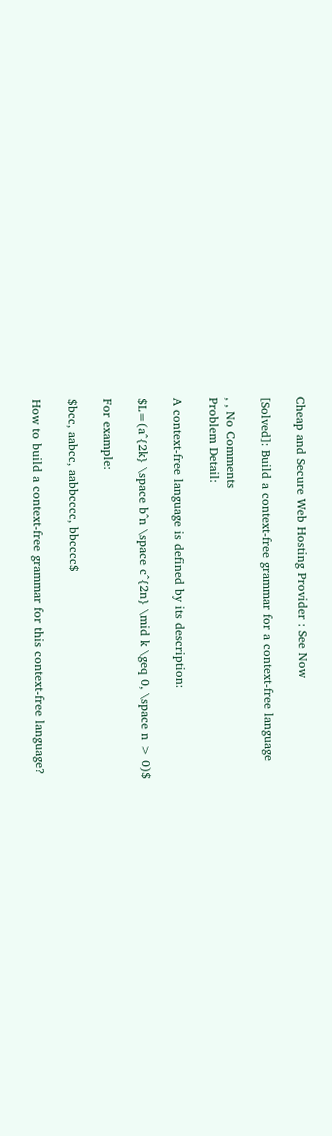Cheap and Secure Web Hosting Provider : See Now

[Solved]: Build a context-free grammar for a context-free language

, , No Comments
Problem Detail:

A context-free language is defined by its description:

$L=(a^{2k} \space b^n \space c^{2n} \mid k \geq 0, \space n > 0)$

For example:

$bcc, aabcc, aabbcccc, bbcccc$

How to build a context-free grammar for this context-free language?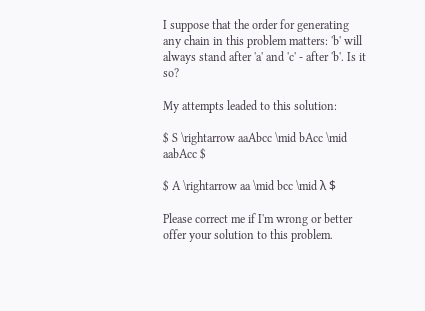I suppose that the order for generating any chain in this problem matters: 'b' will always stand after 'a' and 'c' - after 'b'. Is it so?

My attempts leaded to this solution:

$ S \rightarrow aaAbcc \mid bAcc \mid aabAcc $

$ A \rightarrow aa \mid bcc \mid λ $

Please correct me if I'm wrong or better offer your solution to this problem.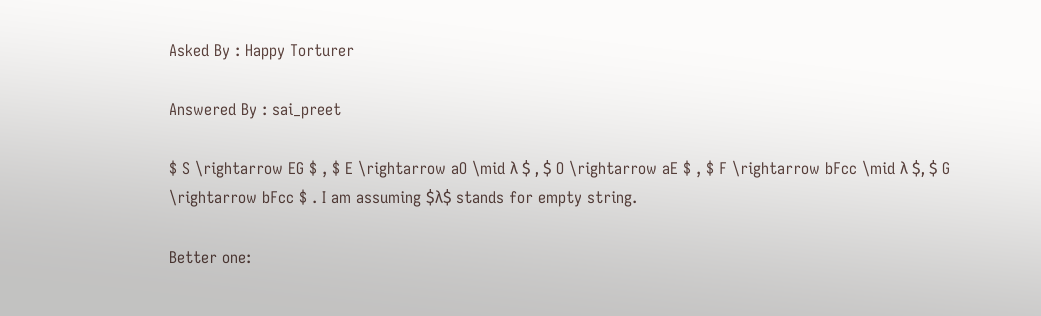Asked By : Happy Torturer

Answered By : sai_preet

$ S \rightarrow EG $ , $ E \rightarrow aO \mid λ $ , $ O \rightarrow aE $ , $ F \rightarrow bFcc \mid λ $, $ G \rightarrow bFcc $ . I am assuming $λ$ stands for empty string.

Better one: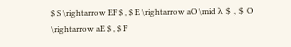$ S \rightarrow EF $ , $ E \rightarrow aO \mid λ $ , $ O \rightarrow aE $ , $ F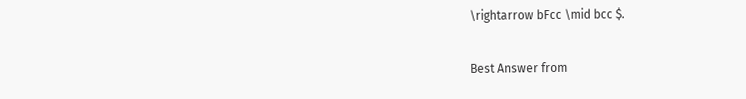\rightarrow bFcc \mid bcc $.

Best Answer from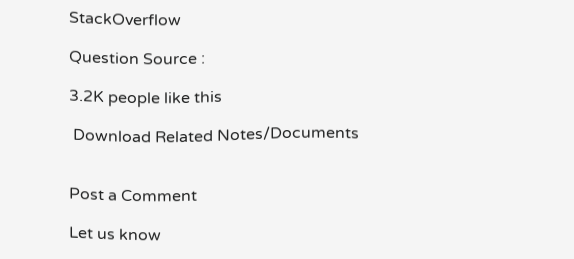StackOverflow

Question Source :

3.2K people like this

 Download Related Notes/Documents


Post a Comment

Let us know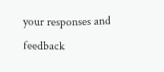your responses and feedback